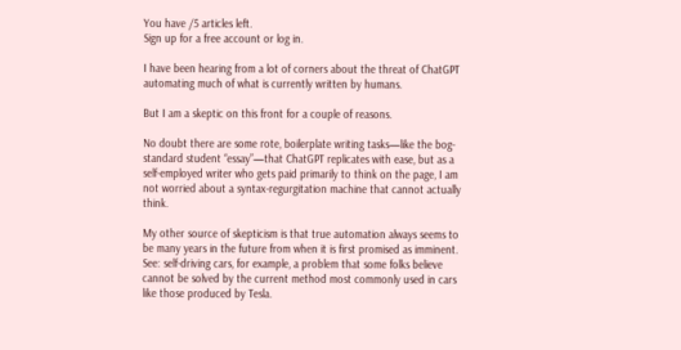You have /5 articles left.
Sign up for a free account or log in.

I have been hearing from a lot of corners about the threat of ChatGPT automating much of what is currently written by humans.

But I am a skeptic on this front for a couple of reasons.

No doubt there are some rote, boilerplate writing tasks—like the bog-standard student “essay”—that ChatGPT replicates with ease, but as a self-employed writer who gets paid primarily to think on the page, I am not worried about a syntax-regurgitation machine that cannot actually think.

My other source of skepticism is that true automation always seems to be many years in the future from when it is first promised as imminent. See: self-driving cars, for example, a problem that some folks believe cannot be solved by the current method most commonly used in cars like those produced by Tesla.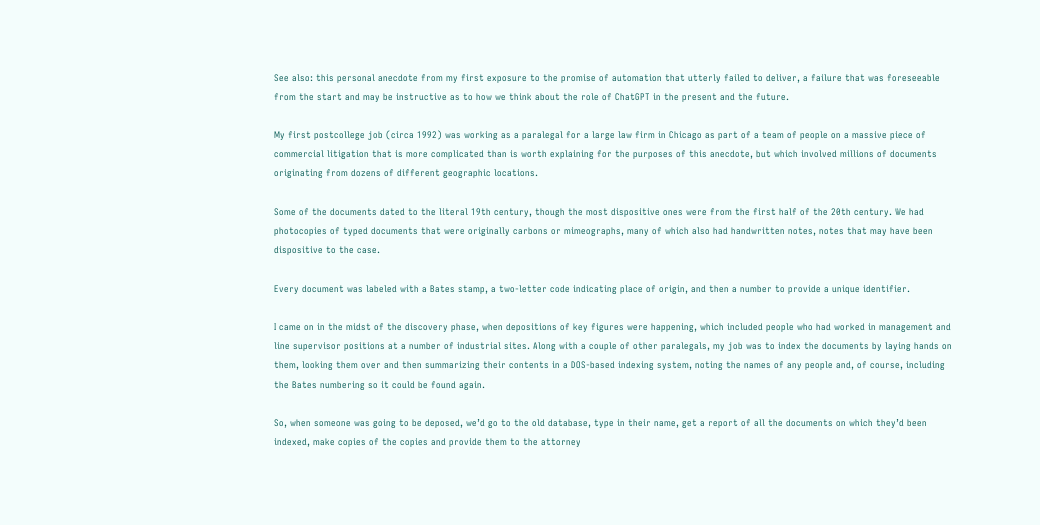See also: this personal anecdote from my first exposure to the promise of automation that utterly failed to deliver, a failure that was foreseeable from the start and may be instructive as to how we think about the role of ChatGPT in the present and the future.

My first postcollege job (circa 1992) was working as a paralegal for a large law firm in Chicago as part of a team of people on a massive piece of commercial litigation that is more complicated than is worth explaining for the purposes of this anecdote, but which involved millions of documents originating from dozens of different geographic locations.

Some of the documents dated to the literal 19th century, though the most dispositive ones were from the first half of the 20th century. We had photocopies of typed documents that were originally carbons or mimeographs, many of which also had handwritten notes, notes that may have been dispositive to the case.

Every document was labeled with a Bates stamp, a two-letter code indicating place of origin, and then a number to provide a unique identifier.

I came on in the midst of the discovery phase, when depositions of key figures were happening, which included people who had worked in management and line supervisor positions at a number of industrial sites. Along with a couple of other paralegals, my job was to index the documents by laying hands on them, looking them over and then summarizing their contents in a DOS-based indexing system, noting the names of any people and, of course, including the Bates numbering so it could be found again.

So, when someone was going to be deposed, we’d go to the old database, type in their name, get a report of all the documents on which they’d been indexed, make copies of the copies and provide them to the attorney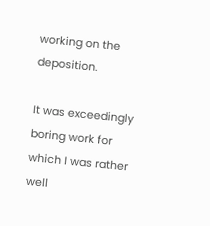working on the deposition.

It was exceedingly boring work for which I was rather well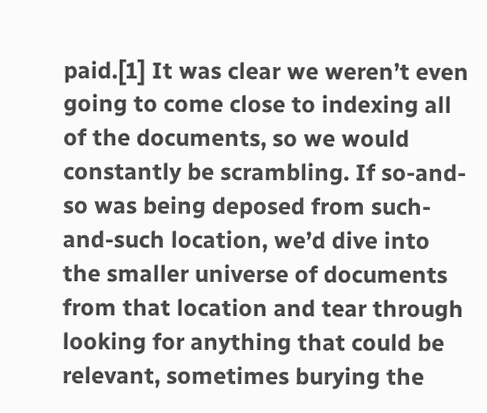paid.[1] It was clear we weren’t even going to come close to indexing all of the documents, so we would constantly be scrambling. If so-and-so was being deposed from such-and-such location, we’d dive into the smaller universe of documents from that location and tear through looking for anything that could be relevant, sometimes burying the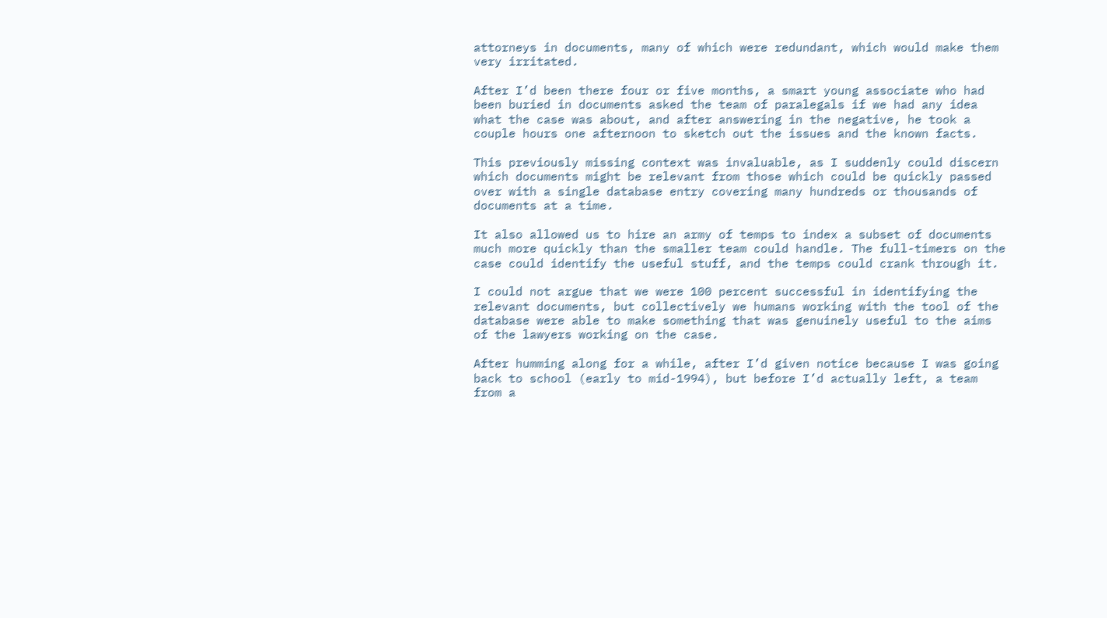attorneys in documents, many of which were redundant, which would make them very irritated.

After I’d been there four or five months, a smart young associate who had been buried in documents asked the team of paralegals if we had any idea what the case was about, and after answering in the negative, he took a couple hours one afternoon to sketch out the issues and the known facts.

This previously missing context was invaluable, as I suddenly could discern which documents might be relevant from those which could be quickly passed over with a single database entry covering many hundreds or thousands of documents at a time.

It also allowed us to hire an army of temps to index a subset of documents much more quickly than the smaller team could handle. The full-timers on the case could identify the useful stuff, and the temps could crank through it.

I could not argue that we were 100 percent successful in identifying the relevant documents, but collectively we humans working with the tool of the database were able to make something that was genuinely useful to the aims of the lawyers working on the case.

After humming along for a while, after I’d given notice because I was going back to school (early to mid-1994), but before I’d actually left, a team from a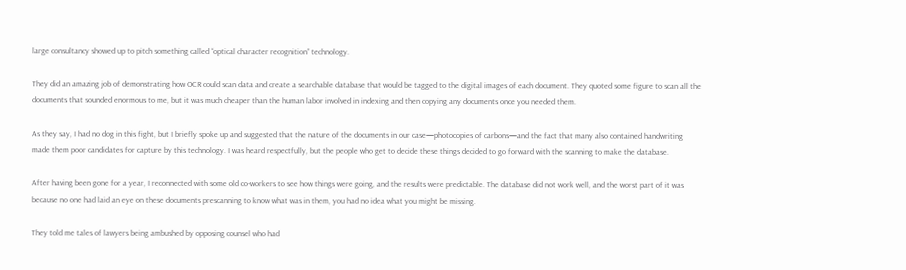large consultancy showed up to pitch something called “optical character recognition” technology.

They did an amazing job of demonstrating how OCR could scan data and create a searchable database that would be tagged to the digital images of each document. They quoted some figure to scan all the documents that sounded enormous to me, but it was much cheaper than the human labor involved in indexing and then copying any documents once you needed them.

As they say, I had no dog in this fight, but I briefly spoke up and suggested that the nature of the documents in our case—photocopies of carbons—and the fact that many also contained handwriting made them poor candidates for capture by this technology. I was heard respectfully, but the people who get to decide these things decided to go forward with the scanning to make the database.

After having been gone for a year, I reconnected with some old co-workers to see how things were going, and the results were predictable. The database did not work well, and the worst part of it was because no one had laid an eye on these documents prescanning to know what was in them, you had no idea what you might be missing.

They told me tales of lawyers being ambushed by opposing counsel who had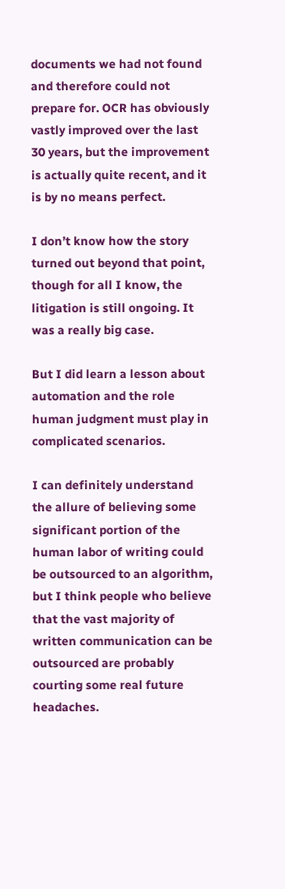documents we had not found and therefore could not prepare for. OCR has obviously vastly improved over the last 30 years, but the improvement is actually quite recent, and it is by no means perfect.

I don’t know how the story turned out beyond that point, though for all I know, the litigation is still ongoing. It was a really big case.

But I did learn a lesson about automation and the role human judgment must play in complicated scenarios.

I can definitely understand the allure of believing some significant portion of the human labor of writing could be outsourced to an algorithm, but I think people who believe that the vast majority of written communication can be outsourced are probably courting some real future headaches.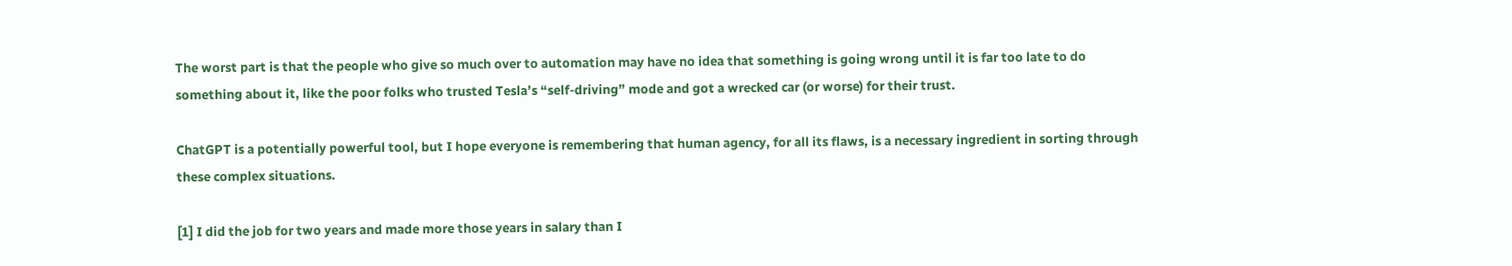The worst part is that the people who give so much over to automation may have no idea that something is going wrong until it is far too late to do something about it, like the poor folks who trusted Tesla’s “self-driving” mode and got a wrecked car (or worse) for their trust.

ChatGPT is a potentially powerful tool, but I hope everyone is remembering that human agency, for all its flaws, is a necessary ingredient in sorting through these complex situations.

[1] I did the job for two years and made more those years in salary than I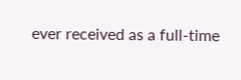ever received as a full-time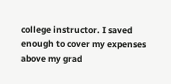college instructor. I saved enough to cover my expenses above my grad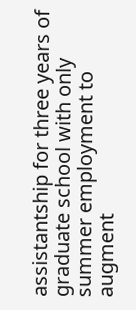assistantship for three years of graduate school with only summer employment to augment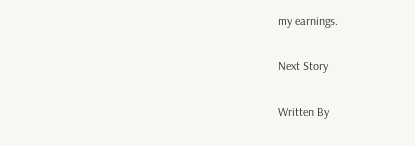my earnings.

Next Story

Written By